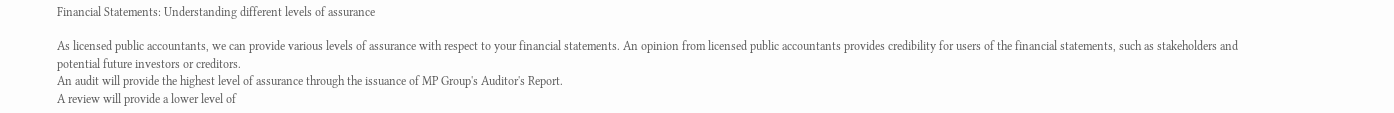Financial Statements: Understanding different levels of assurance

As licensed public accountants, we can provide various levels of assurance with respect to your financial statements. An opinion from licensed public accountants provides credibility for users of the financial statements, such as stakeholders and potential future investors or creditors.
An audit will provide the highest level of assurance through the issuance of MP Group's Auditor's Report.
A review will provide a lower level of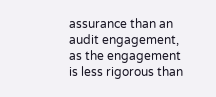assurance than an audit engagement, as the engagement is less rigorous than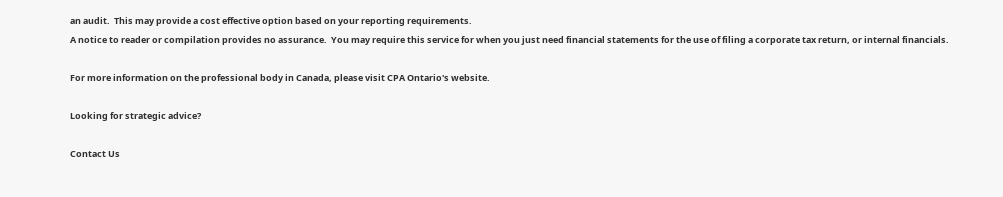an audit.  This may provide a cost effective option based on your reporting requirements.
A notice to reader or compilation provides no assurance.  You may require this service for when you just need financial statements for the use of filing a corporate tax return, or internal financials.

For more information on the professional body in Canada, please visit CPA Ontario's website.

Looking for strategic advice?

Contact Us